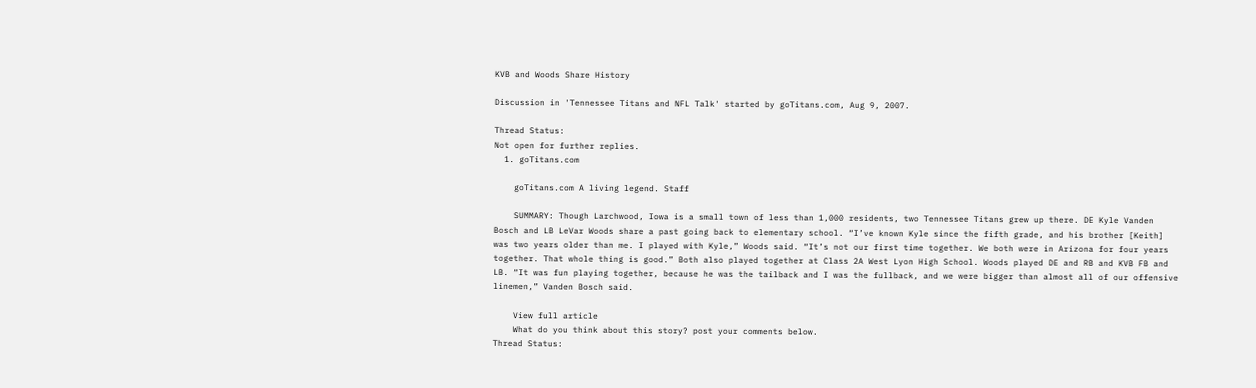KVB and Woods Share History

Discussion in 'Tennessee Titans and NFL Talk' started by goTitans.com, Aug 9, 2007.

Thread Status:
Not open for further replies.
  1. goTitans.com

    goTitans.com A living legend. Staff

    SUMMARY: Though Larchwood, Iowa is a small town of less than 1,000 residents, two Tennessee Titans grew up there. DE Kyle Vanden Bosch and LB LeVar Woods share a past going back to elementary school. “I’ve known Kyle since the fifth grade, and his brother [Keith] was two years older than me. I played with Kyle,” Woods said. “It’s not our first time together. We both were in Arizona for four years together. That whole thing is good.” Both also played together at Class 2A West Lyon High School. Woods played DE and RB and KVB FB and LB. “It was fun playing together, because he was the tailback and I was the fullback, and we were bigger than almost all of our offensive linemen,” Vanden Bosch said.

    View full article
    What do you think about this story? post your comments below.
Thread Status: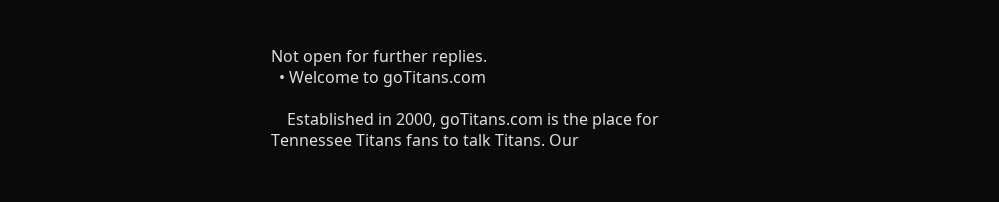Not open for further replies.
  • Welcome to goTitans.com

    Established in 2000, goTitans.com is the place for Tennessee Titans fans to talk Titans. Our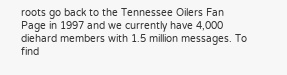roots go back to the Tennessee Oilers Fan Page in 1997 and we currently have 4,000 diehard members with 1.5 million messages. To find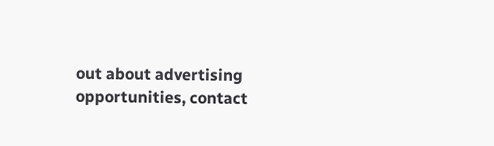out about advertising opportunities, contact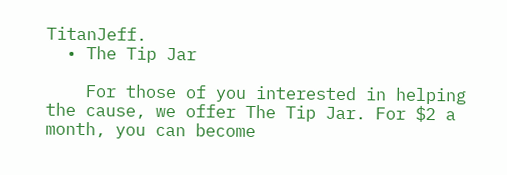TitanJeff.
  • The Tip Jar

    For those of you interested in helping the cause, we offer The Tip Jar. For $2 a month, you can become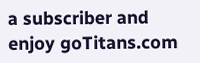a subscriber and enjoy goTitans.com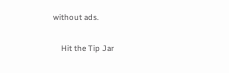without ads.

    Hit the Tip Jar